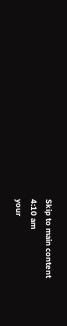Skip to main content
4:10 am
your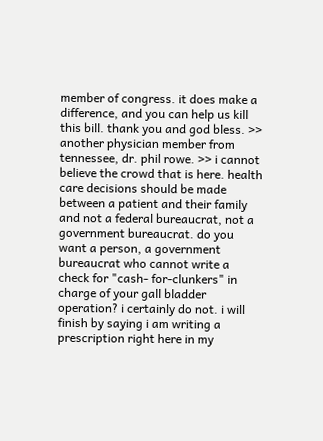member of congress. it does make a difference, and you can help us kill this bill. thank you and god bless. >> another physician member from tennessee, dr. phil rowe. >> i cannot believe the crowd that is here. health care decisions should be made between a patient and their family and not a federal bureaucrat, not a government bureaucrat. do you want a person, a government bureaucrat who cannot write a check for "cash- for-clunkers" in charge of your gall bladder operation? i certainly do not. i will finish by saying i am writing a prescription right here in my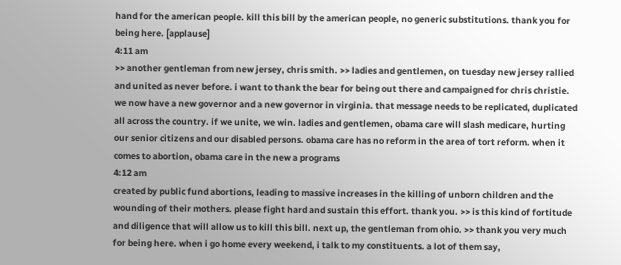hand for the american people. kill this bill by the american people, no generic substitutions. thank you for being here. [applause]
4:11 am
>> another gentleman from new jersey, chris smith. >> ladies and gentlemen, on tuesday new jersey rallied and united as never before. i want to thank the bear for being out there and campaigned for chris christie. we now have a new governor and a new governor in virginia. that message needs to be replicated, duplicated all across the country. if we unite, we win. ladies and gentlemen, obama care will slash medicare, hurting our senior citizens and our disabled persons. obama care has no reform in the area of tort reform. when it comes to abortion, obama care in the new a programs
4:12 am
created by public fund abortions, leading to massive increases in the killing of unborn children and the wounding of their mothers. please fight hard and sustain this effort. thank you. >> is this kind of fortitude and diligence that will allow us to kill this bill. next up, the gentleman from ohio. >> thank you very much for being here. when i go home every weekend, i talk to my constituents. a lot of them say,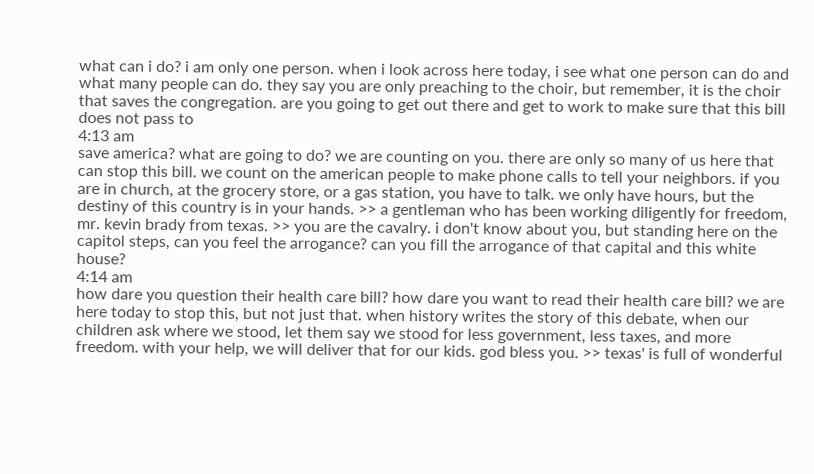what can i do? i am only one person. when i look across here today, i see what one person can do and what many people can do. they say you are only preaching to the choir, but remember, it is the choir that saves the congregation. are you going to get out there and get to work to make sure that this bill does not pass to
4:13 am
save america? what are going to do? we are counting on you. there are only so many of us here that can stop this bill. we count on the american people to make phone calls to tell your neighbors. if you are in church, at the grocery store, or a gas station, you have to talk. we only have hours, but the destiny of this country is in your hands. >> a gentleman who has been working diligently for freedom, mr. kevin brady from texas. >> you are the cavalry. i don't know about you, but standing here on the capitol steps, can you feel the arrogance? can you fill the arrogance of that capital and this white house?
4:14 am
how dare you question their health care bill? how dare you want to read their health care bill? we are here today to stop this, but not just that. when history writes the story of this debate, when our children ask where we stood, let them say we stood for less government, less taxes, and more freedom. with your help, we will deliver that for our kids. god bless you. >> texas' is full of wonderful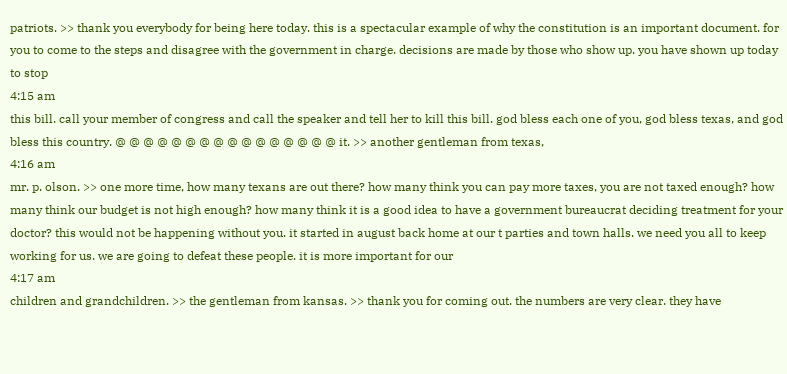patriots. >> thank you everybody for being here today. this is a spectacular example of why the constitution is an important document. for you to come to the steps and disagree with the government in charge. decisions are made by those who show up. you have shown up today to stop
4:15 am
this bill. call your member of congress and call the speaker and tell her to kill this bill. god bless each one of you, god bless texas, and god bless this country. @ @ @ @ @ @ @ @ @ @ @ @ @ @ @ @ it. >> another gentleman from texas,
4:16 am
mr. p. olson. >> one more time, how many texans are out there? how many think you can pay more taxes, you are not taxed enough? how many think our budget is not high enough? how many think it is a good idea to have a government bureaucrat deciding treatment for your doctor? this would not be happening without you. it started in august back home at our t parties and town halls. we need you all to keep working for us. we are going to defeat these people. it is more important for our
4:17 am
children and grandchildren. >> the gentleman from kansas. >> thank you for coming out. the numbers are very clear. they have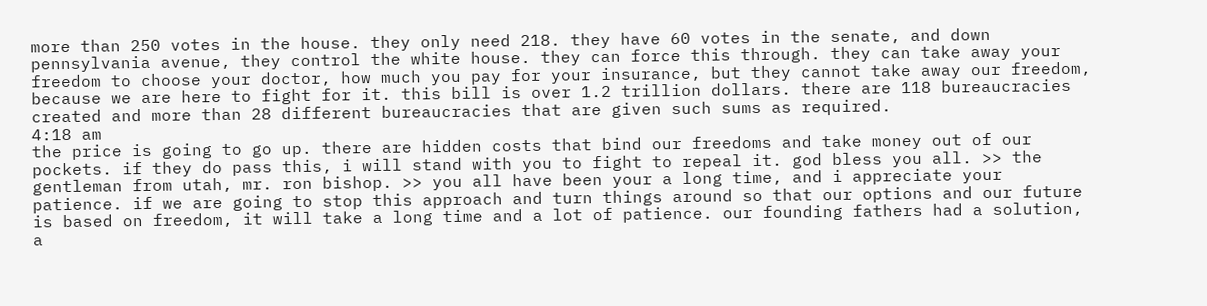more than 250 votes in the house. they only need 218. they have 60 votes in the senate, and down pennsylvania avenue, they control the white house. they can force this through. they can take away your freedom to choose your doctor, how much you pay for your insurance, but they cannot take away our freedom, because we are here to fight for it. this bill is over 1.2 trillion dollars. there are 118 bureaucracies created and more than 28 different bureaucracies that are given such sums as required.
4:18 am
the price is going to go up. there are hidden costs that bind our freedoms and take money out of our pockets. if they do pass this, i will stand with you to fight to repeal it. god bless you all. >> the gentleman from utah, mr. ron bishop. >> you all have been your a long time, and i appreciate your patience. if we are going to stop this approach and turn things around so that our options and our future is based on freedom, it will take a long time and a lot of patience. our founding fathers had a solution, a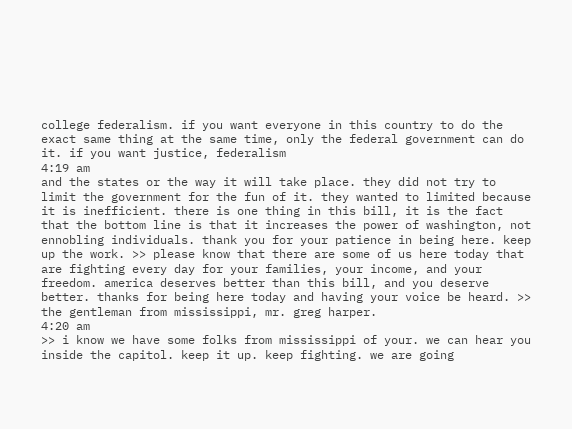college federalism. if you want everyone in this country to do the exact same thing at the same time, only the federal government can do it. if you want justice, federalism
4:19 am
and the states or the way it will take place. they did not try to limit the government for the fun of it. they wanted to limited because it is inefficient. there is one thing in this bill, it is the fact that the bottom line is that it increases the power of washington, not ennobling individuals. thank you for your patience in being here. keep up the work. >> please know that there are some of us here today that are fighting every day for your families, your income, and your freedom. america deserves better than this bill, and you deserve better. thanks for being here today and having your voice be heard. >> the gentleman from mississippi, mr. greg harper.
4:20 am
>> i know we have some folks from mississippi of your. we can hear you inside the capitol. keep it up. keep fighting. we are going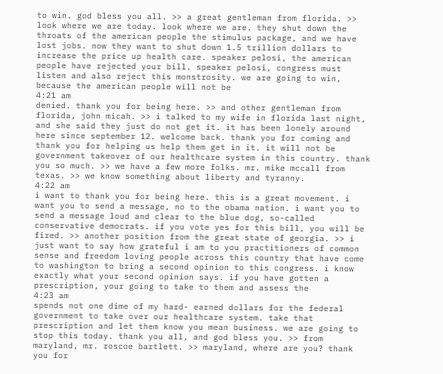to win. god bless you all. >> a great gentleman from florida. >> look where we are today. look where we are. they shut down the throats of the american people the stimulus package, and we have lost jobs. now they want to shut down 1.5 trillion dollars to increase the price up health care. speaker pelosi, the american people have rejected your bill. speaker pelosi, congress must listen and also reject this monstrosity. we are going to win, because the american people will not be
4:21 am
denied. thank you for being here. >> and other gentleman from florida, john micah. >> i talked to my wife in florida last night, and she said they just do not get it. it has been lonely around here since september 12. welcome back. thank you for coming and thank you for helping us help them get in it. it will not be government takeover of our healthcare system in this country. thank you so much. >> we have a few more folks. mr. mike mccall from texas. >> we know something about liberty and tyranny.
4:22 am
i want to thank you for being here. this is a great movement. i want you to send a message, no to the obama nation. i want you to send a message loud and clear to the blue dog, so-called conservative democrats. if you vote yes for this bill, you will be fired. >> another position from the great state of georgia. >> i just want to say how grateful i am to you practitioners of common sense and freedom loving people across this country that have come to washington to bring a second opinion to this congress. i know exactly what your second opinion says. if you have gotten a prescription, your going to take to them and assess the
4:23 am
spends not one dime of my hard- earned dollars for the federal government to take over our healthcare system. take that prescription and let them know you mean business. we are going to stop this today. thank you all, and god bless you. >> from maryland, mr. roscoe bartlett. >> maryland, where are you? thank you for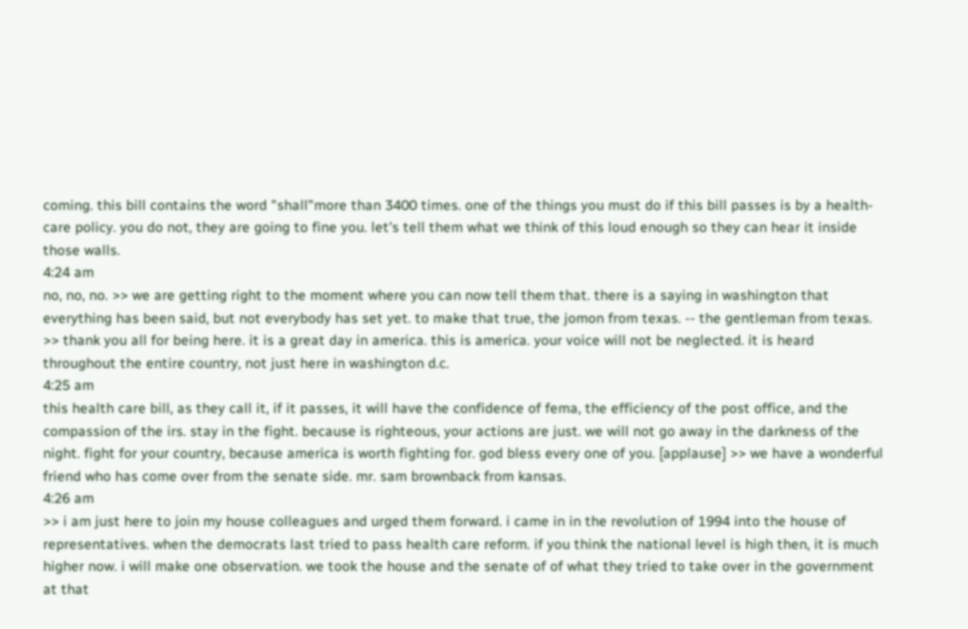coming. this bill contains the word "shall"more than 3400 times. one of the things you must do if this bill passes is by a health- care policy. you do not, they are going to fine you. let's tell them what we think of this loud enough so they can hear it inside those walls.
4:24 am
no, no, no. >> we are getting right to the moment where you can now tell them that. there is a saying in washington that everything has been said, but not everybody has set yet. to make that true, the jomon from texas. -- the gentleman from texas. >> thank you all for being here. it is a great day in america. this is america. your voice will not be neglected. it is heard throughout the entire country, not just here in washington d.c.
4:25 am
this health care bill, as they call it, if it passes, it will have the confidence of fema, the efficiency of the post office, and the compassion of the irs. stay in the fight. because is righteous, your actions are just. we will not go away in the darkness of the night. fight for your country, because america is worth fighting for. god bless every one of you. [applause] >> we have a wonderful friend who has come over from the senate side. mr. sam brownback from kansas.
4:26 am
>> i am just here to join my house colleagues and urged them forward. i came in in the revolution of 1994 into the house of representatives. when the democrats last tried to pass health care reform. if you think the national level is high then, it is much higher now. i will make one observation. we took the house and the senate of of what they tried to take over in the government at that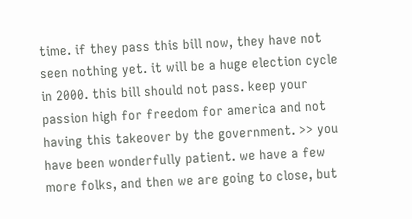time. if they pass this bill now, they have not seen nothing yet. it will be a huge election cycle in 2000. this bill should not pass. keep your passion high for freedom for america and not having this takeover by the government. >> you have been wonderfully patient. we have a few more folks, and then we are going to close, but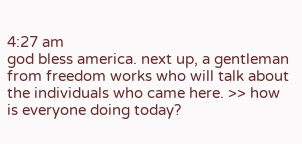4:27 am
god bless america. next up, a gentleman from freedom works who will talk about the individuals who came here. >> how is everyone doing today?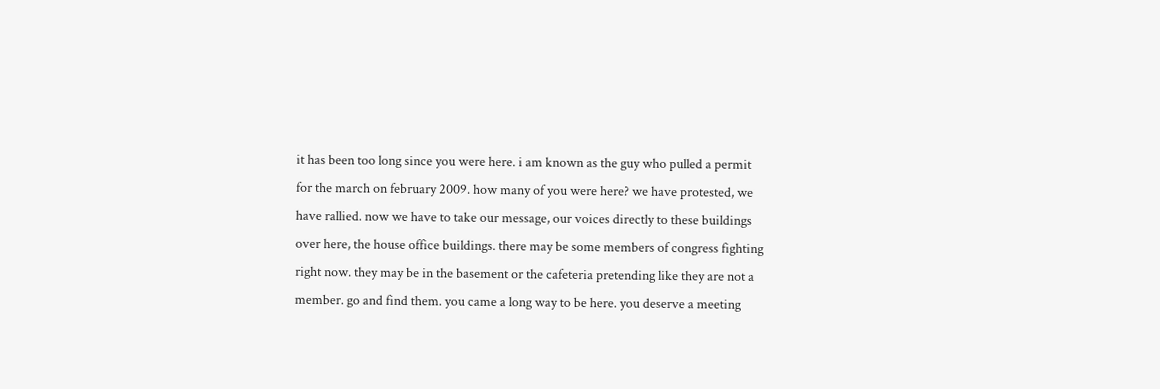it has been too long since you were here. i am known as the guy who pulled a permit for the march on february 2009. how many of you were here? we have protested, we have rallied. now we have to take our message, our voices directly to these buildings over here, the house office buildings. there may be some members of congress fighting right now. they may be in the basement or the cafeteria pretending like they are not a member. go and find them. you came a long way to be here. you deserve a meeting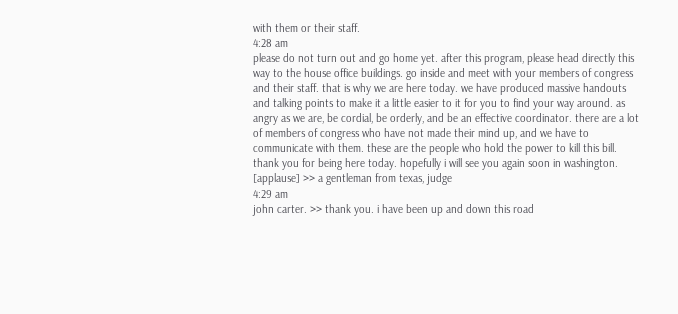with them or their staff.
4:28 am
please do not turn out and go home yet. after this program, please head directly this way to the house office buildings. go inside and meet with your members of congress and their staff. that is why we are here today. we have produced massive handouts and talking points to make it a little easier to it for you to find your way around. as angry as we are, be cordial, be orderly, and be an effective coordinator. there are a lot of members of congress who have not made their mind up, and we have to communicate with them. these are the people who hold the power to kill this bill. thank you for being here today. hopefully i will see you again soon in washington. [applause] >> a gentleman from texas, judge
4:29 am
john carter. >> thank you. i have been up and down this road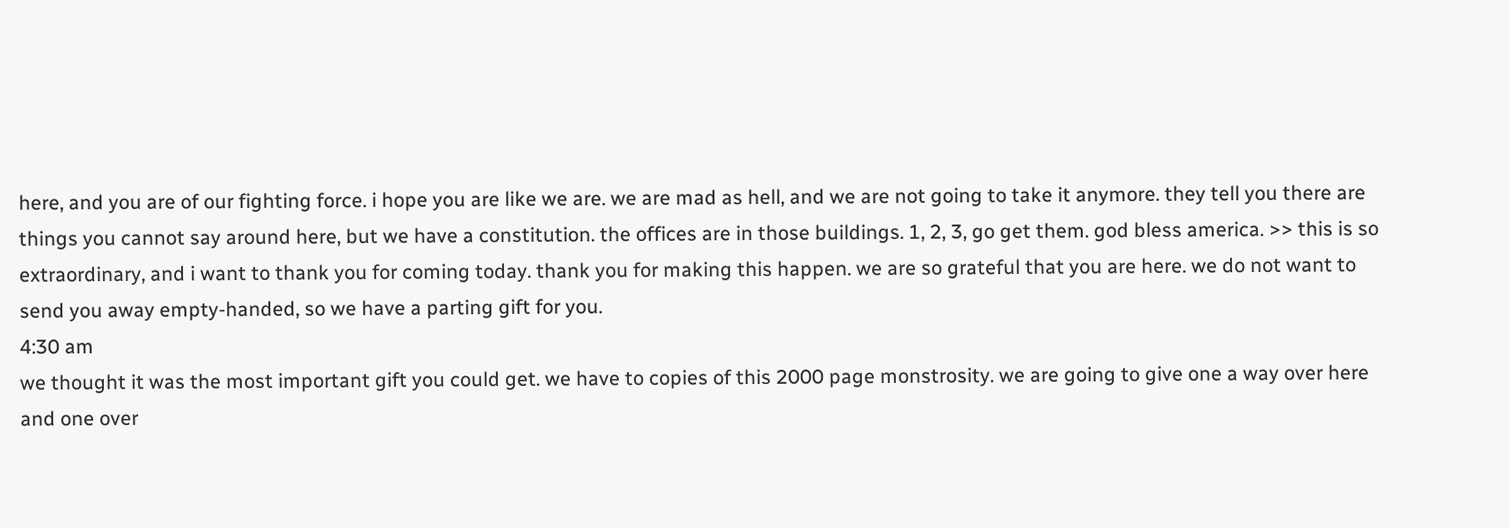here, and you are of our fighting force. i hope you are like we are. we are mad as hell, and we are not going to take it anymore. they tell you there are things you cannot say around here, but we have a constitution. the offices are in those buildings. 1, 2, 3, go get them. god bless america. >> this is so extraordinary, and i want to thank you for coming today. thank you for making this happen. we are so grateful that you are here. we do not want to send you away empty-handed, so we have a parting gift for you.
4:30 am
we thought it was the most important gift you could get. we have to copies of this 2000 page monstrosity. we are going to give one a way over here and one over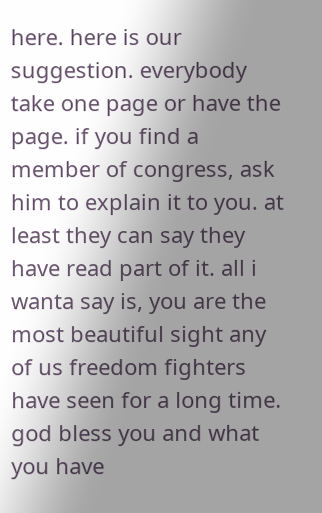here. here is our suggestion. everybody take one page or have the page. if you find a member of congress, ask him to explain it to you. at least they can say they have read part of it. all i wanta say is, you are the most beautiful sight any of us freedom fighters have seen for a long time. god bless you and what you have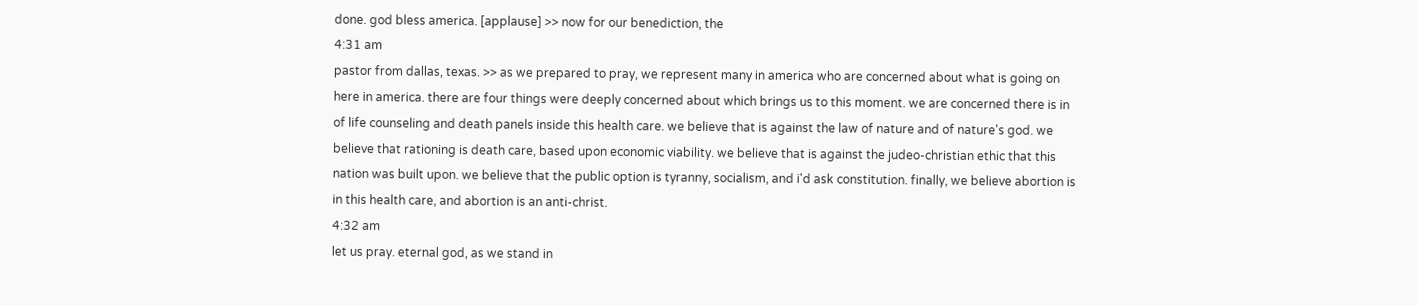done. god bless america. [applause] >> now for our benediction, the
4:31 am
pastor from dallas, texas. >> as we prepared to pray, we represent many in america who are concerned about what is going on here in america. there are four things were deeply concerned about which brings us to this moment. we are concerned there is in of life counseling and death panels inside this health care. we believe that is against the law of nature and of nature's god. we believe that rationing is death care, based upon economic viability. we believe that is against the judeo-christian ethic that this nation was built upon. we believe that the public option is tyranny, socialism, and i'd ask constitution. finally, we believe abortion is in this health care, and abortion is an anti-christ.
4:32 am
let us pray. eternal god, as we stand in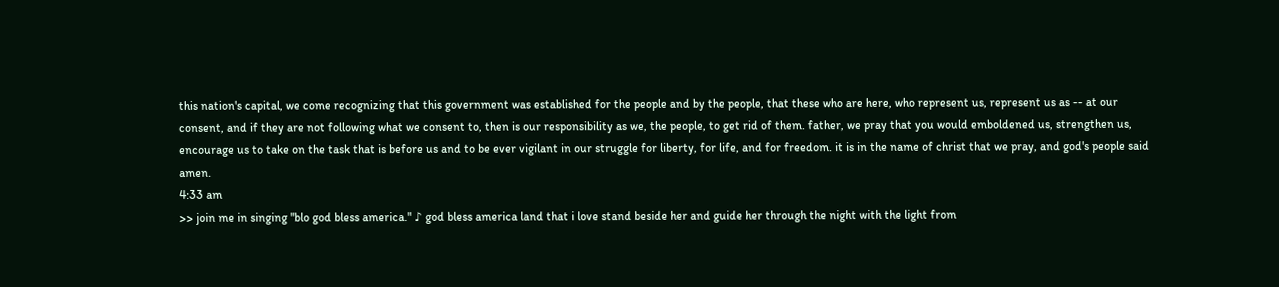this nation's capital, we come recognizing that this government was established for the people and by the people, that these who are here, who represent us, represent us as -- at our consent, and if they are not following what we consent to, then is our responsibility as we, the people, to get rid of them. father, we pray that you would emboldened us, strengthen us, encourage us to take on the task that is before us and to be ever vigilant in our struggle for liberty, for life, and for freedom. it is in the name of christ that we pray, and god's people said amen.
4:33 am
>> join me in singing "blo god bless america." ♪ god bless america land that i love stand beside her and guide her through the night with the light from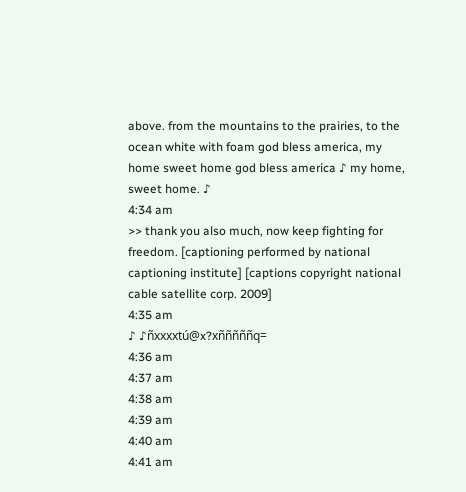above. from the mountains to the prairies, to the ocean white with foam god bless america, my home sweet home god bless america ♪ my home, sweet home. ♪
4:34 am
>> thank you also much, now keep fighting for freedom. [captioning performed by national captioning institute] [captions copyright national cable satellite corp. 2009]
4:35 am
♪ ♪ñxxxxtú@x?xñññññq=
4:36 am
4:37 am
4:38 am
4:39 am
4:40 am
4:41 am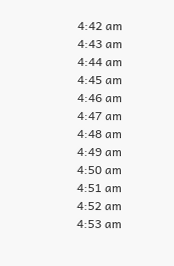4:42 am
4:43 am
4:44 am
4:45 am
4:46 am
4:47 am
4:48 am
4:49 am
4:50 am
4:51 am
4:52 am
4:53 am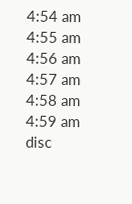4:54 am
4:55 am
4:56 am
4:57 am
4:58 am
4:59 am
disc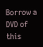Borrow a DVD of this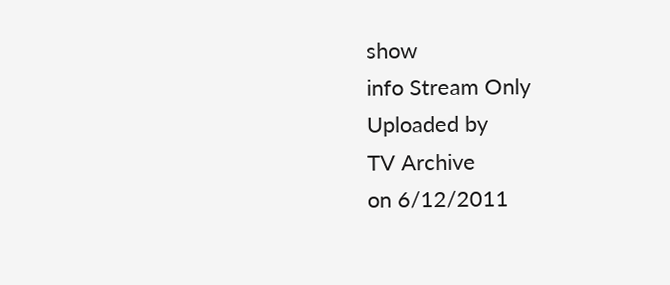show
info Stream Only
Uploaded by
TV Archive
on 6/12/2011